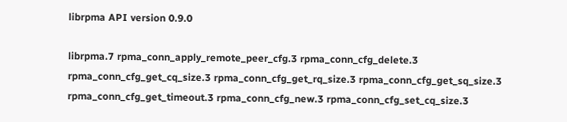librpma API version 0.9.0

librpma.7 rpma_conn_apply_remote_peer_cfg.3 rpma_conn_cfg_delete.3 rpma_conn_cfg_get_cq_size.3 rpma_conn_cfg_get_rq_size.3 rpma_conn_cfg_get_sq_size.3 rpma_conn_cfg_get_timeout.3 rpma_conn_cfg_new.3 rpma_conn_cfg_set_cq_size.3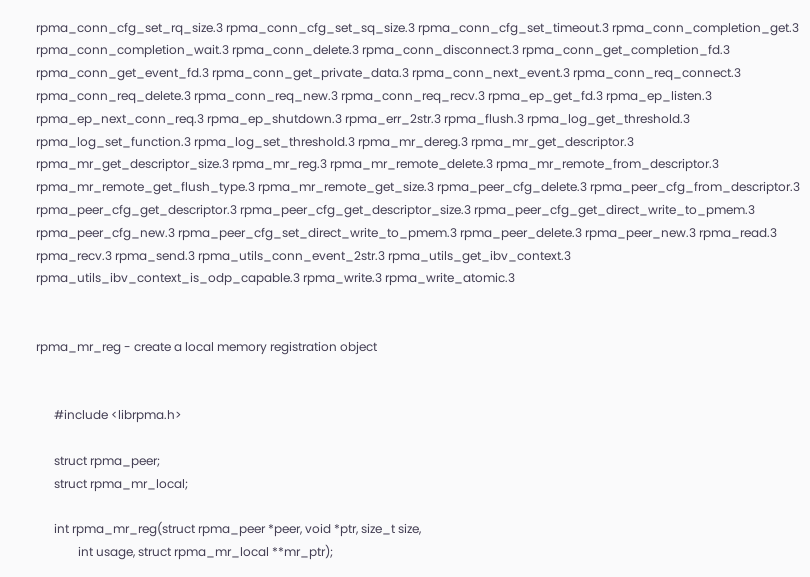rpma_conn_cfg_set_rq_size.3 rpma_conn_cfg_set_sq_size.3 rpma_conn_cfg_set_timeout.3 rpma_conn_completion_get.3 rpma_conn_completion_wait.3 rpma_conn_delete.3 rpma_conn_disconnect.3 rpma_conn_get_completion_fd.3 rpma_conn_get_event_fd.3 rpma_conn_get_private_data.3 rpma_conn_next_event.3 rpma_conn_req_connect.3 rpma_conn_req_delete.3 rpma_conn_req_new.3 rpma_conn_req_recv.3 rpma_ep_get_fd.3 rpma_ep_listen.3 rpma_ep_next_conn_req.3 rpma_ep_shutdown.3 rpma_err_2str.3 rpma_flush.3 rpma_log_get_threshold.3 rpma_log_set_function.3 rpma_log_set_threshold.3 rpma_mr_dereg.3 rpma_mr_get_descriptor.3 rpma_mr_get_descriptor_size.3 rpma_mr_reg.3 rpma_mr_remote_delete.3 rpma_mr_remote_from_descriptor.3 rpma_mr_remote_get_flush_type.3 rpma_mr_remote_get_size.3 rpma_peer_cfg_delete.3 rpma_peer_cfg_from_descriptor.3 rpma_peer_cfg_get_descriptor.3 rpma_peer_cfg_get_descriptor_size.3 rpma_peer_cfg_get_direct_write_to_pmem.3 rpma_peer_cfg_new.3 rpma_peer_cfg_set_direct_write_to_pmem.3 rpma_peer_delete.3 rpma_peer_new.3 rpma_read.3 rpma_recv.3 rpma_send.3 rpma_utils_conn_event_2str.3 rpma_utils_get_ibv_context.3 rpma_utils_ibv_context_is_odp_capable.3 rpma_write.3 rpma_write_atomic.3


rpma_mr_reg - create a local memory registration object


      #include <librpma.h>

      struct rpma_peer;
      struct rpma_mr_local;

      int rpma_mr_reg(struct rpma_peer *peer, void *ptr, size_t size,
              int usage, struct rpma_mr_local **mr_ptr);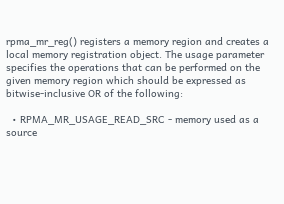rpma_mr_reg() registers a memory region and creates a local memory registration object. The usage parameter specifies the operations that can be performed on the given memory region which should be expressed as bitwise-inclusive OR of the following:

  • RPMA_MR_USAGE_READ_SRC - memory used as a source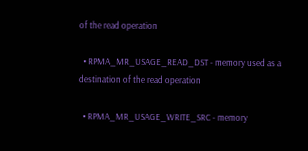of the read operation

  • RPMA_MR_USAGE_READ_DST - memory used as a destination of the read operation

  • RPMA_MR_USAGE_WRITE_SRC - memory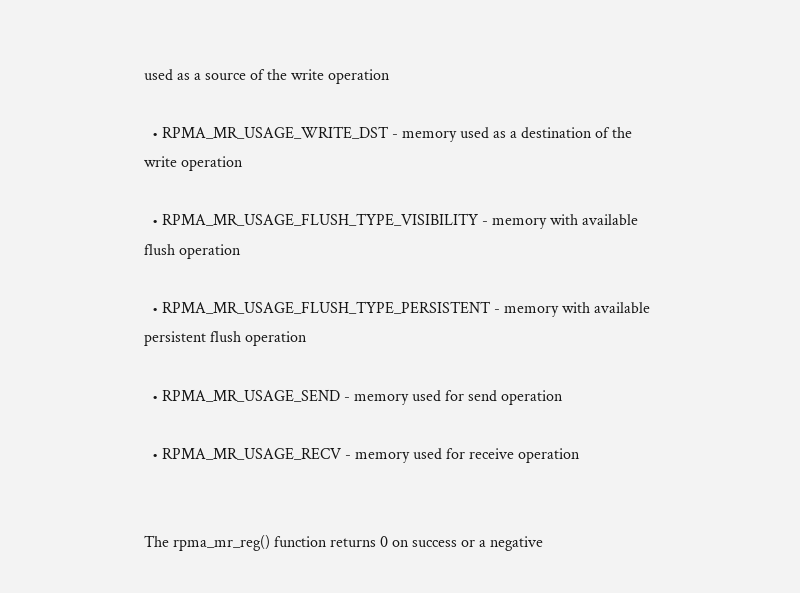used as a source of the write operation

  • RPMA_MR_USAGE_WRITE_DST - memory used as a destination of the write operation

  • RPMA_MR_USAGE_FLUSH_TYPE_VISIBILITY - memory with available flush operation

  • RPMA_MR_USAGE_FLUSH_TYPE_PERSISTENT - memory with available persistent flush operation

  • RPMA_MR_USAGE_SEND - memory used for send operation

  • RPMA_MR_USAGE_RECV - memory used for receive operation


The rpma_mr_reg() function returns 0 on success or a negative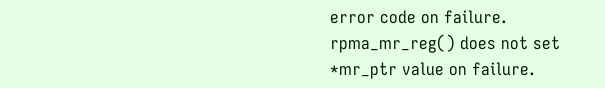error code on failure. rpma_mr_reg() does not set *mr_ptr value on failure.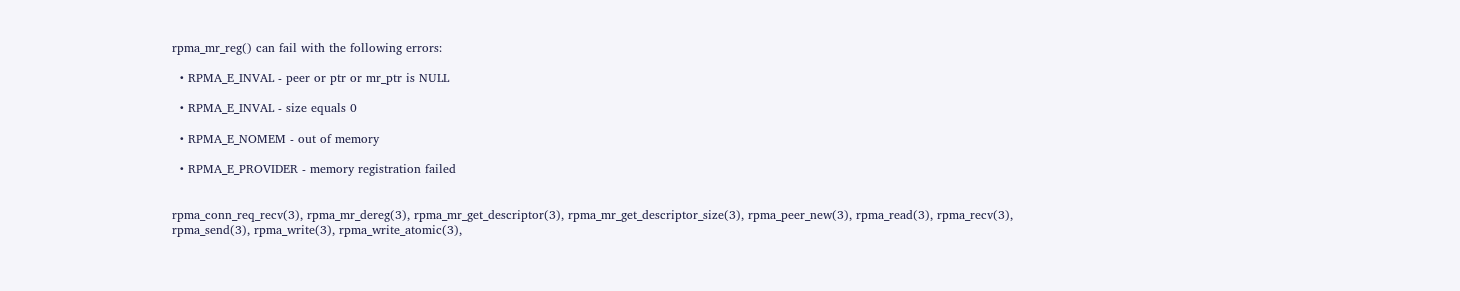rpma_mr_reg() can fail with the following errors:

  • RPMA_E_INVAL - peer or ptr or mr_ptr is NULL

  • RPMA_E_INVAL - size equals 0

  • RPMA_E_NOMEM - out of memory

  • RPMA_E_PROVIDER - memory registration failed


rpma_conn_req_recv(3), rpma_mr_dereg(3), rpma_mr_get_descriptor(3), rpma_mr_get_descriptor_size(3), rpma_peer_new(3), rpma_read(3), rpma_recv(3), rpma_send(3), rpma_write(3), rpma_write_atomic(3),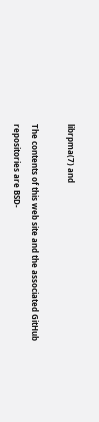librpma(7) and

The contents of this web site and the associated GitHub repositories are BSD-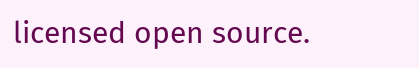licensed open source.